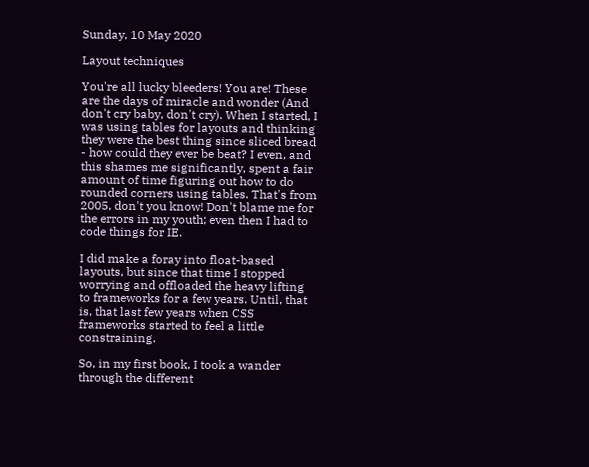Sunday, 10 May 2020

Layout techniques

You're all lucky bleeders! You are! These are the days of miracle and wonder (And don't cry baby, don't cry). When I started, I was using tables for layouts and thinking they were the best thing since sliced bread - how could they ever be beat? I even, and this shames me significantly, spent a fair amount of time figuring out how to do rounded corners using tables. That's from 2005, don't you know! Don't blame me for the errors in my youth; even then I had to code things for IE.

I did make a foray into float-based layouts, but since that time I stopped worrying and offloaded the heavy lifting to frameworks for a few years. Until, that is, that last few years when CSS frameworks started to feel a little constraining.

So, in my first book, I took a wander through the different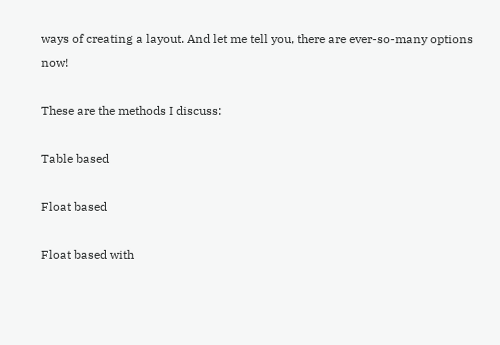ways of creating a layout. And let me tell you, there are ever-so-many options now!

These are the methods I discuss:

Table based

Float based

Float based with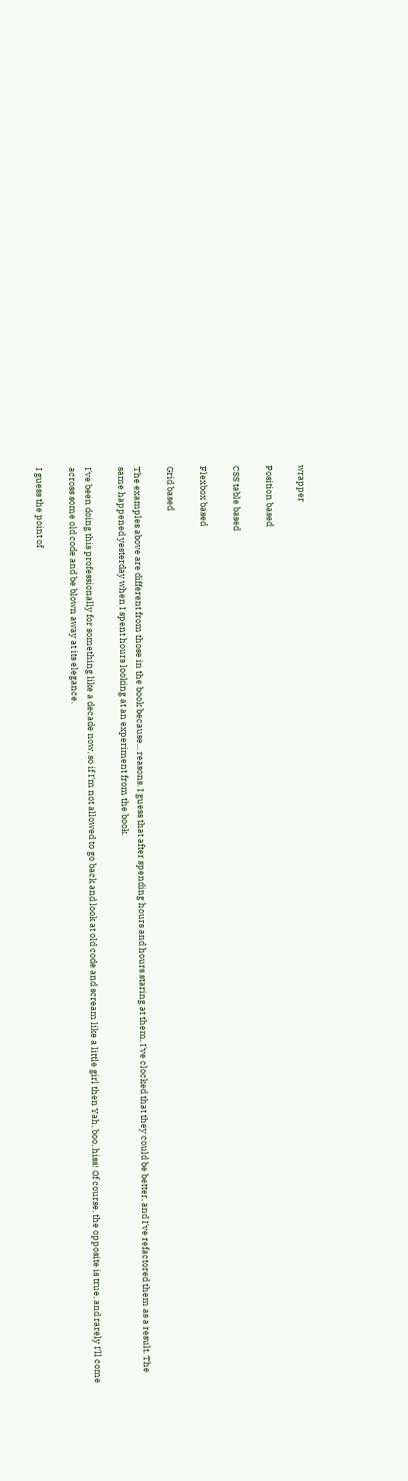wrapper

Position based

CSS table based

Flexbox based

Grid based

The examples above are different from those in the book because... reasons. I guess that after spending hours and hours staring at them, I've clocked that they could be better, and I've refactored them as a result. The same happened yesterday when I spent hours looking at an experiment from the book.

I've been doing this professionally for something like a decade now, so if I'm not allowed to go back and look at old code and scream like a little girl then Yah, boo, hiss! Of course, the opposite is true, and rarely I'll come across some old code and be blown away at its elegance.

I guess the point of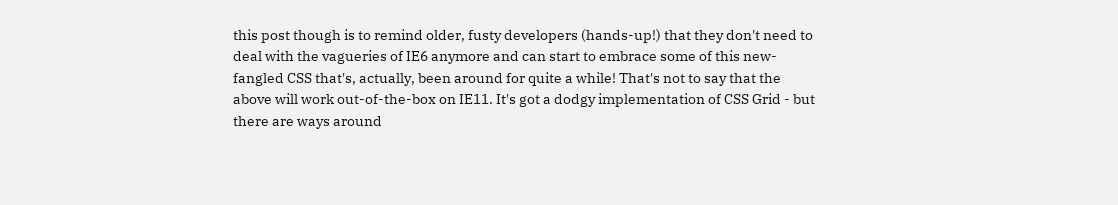this post though is to remind older, fusty developers (hands-up!) that they don't need to deal with the vagueries of IE6 anymore and can start to embrace some of this new-fangled CSS that's, actually, been around for quite a while! That's not to say that the above will work out-of-the-box on IE11. It's got a dodgy implementation of CSS Grid - but there are ways around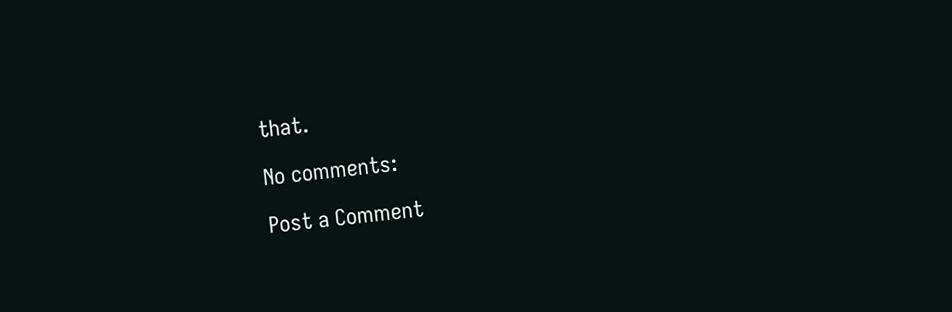that.

No comments:

Post a Comment